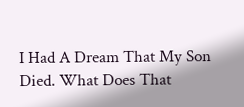I Had A Dream That My Son Died. What Does That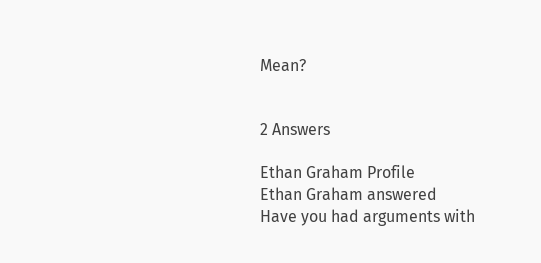Mean?


2 Answers

Ethan Graham Profile
Ethan Graham answered
Have you had arguments with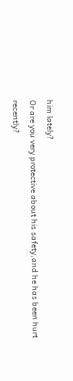him lately?
Or are you very protective about his safety,and he has been hurt recently?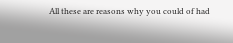All these are reasons why you could of had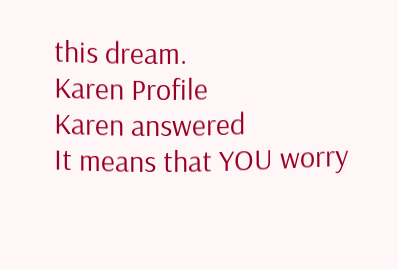this dream.
Karen Profile
Karen answered
It means that YOU worry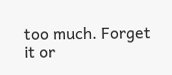too much. Forget it or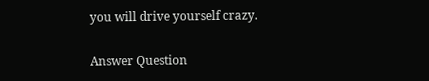you will drive yourself crazy.

Answer Question